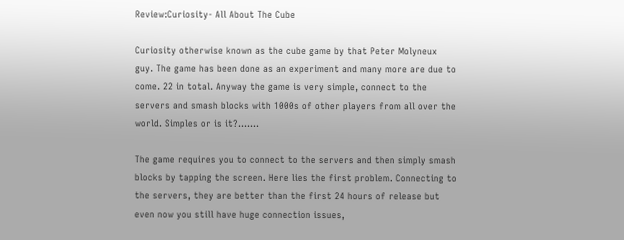Review:Curiosity- All About The Cube

Curiosity otherwise known as the cube game by that Peter Molyneux guy. The game has been done as an experiment and many more are due to come. 22 in total. Anyway the game is very simple, connect to the servers and smash blocks with 1000s of other players from all over the world. Simples or is it?…….

The game requires you to connect to the servers and then simply smash blocks by tapping the screen. Here lies the first problem. Connecting to the servers, they are better than the first 24 hours of release but even now you still have huge connection issues,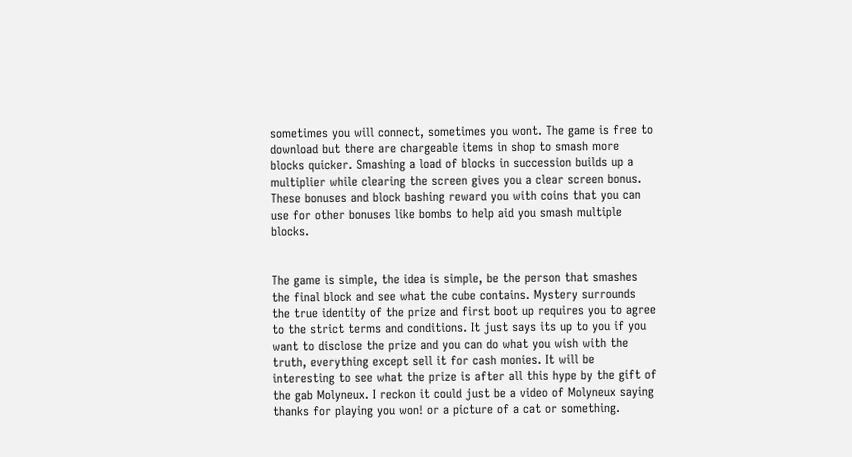sometimes you will connect, sometimes you wont. The game is free to download but there are chargeable items in shop to smash more blocks quicker. Smashing a load of blocks in succession builds up a multiplier while clearing the screen gives you a clear screen bonus. These bonuses and block bashing reward you with coins that you can use for other bonuses like bombs to help aid you smash multiple blocks.


The game is simple, the idea is simple, be the person that smashes the final block and see what the cube contains. Mystery surrounds the true identity of the prize and first boot up requires you to agree to the strict terms and conditions. It just says its up to you if you want to disclose the prize and you can do what you wish with the truth, everything except sell it for cash monies. It will be interesting to see what the prize is after all this hype by the gift of the gab Molyneux. I reckon it could just be a video of Molyneux saying thanks for playing you won! or a picture of a cat or something.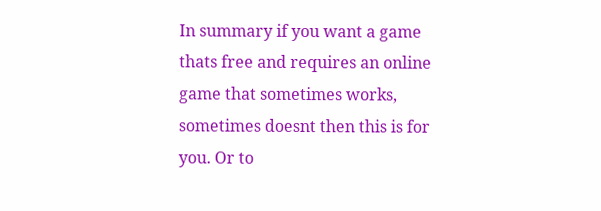In summary if you want a game thats free and requires an online game that sometimes works, sometimes doesnt then this is for you. Or to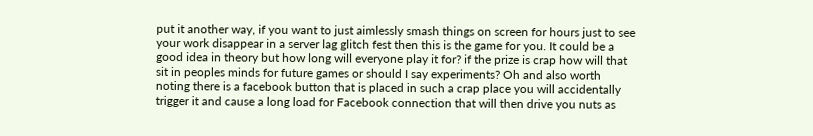put it another way, if you want to just aimlessly smash things on screen for hours just to see your work disappear in a server lag glitch fest then this is the game for you. It could be a good idea in theory but how long will everyone play it for? if the prize is crap how will that sit in peoples minds for future games or should I say experiments? Oh and also worth noting there is a facebook button that is placed in such a crap place you will accidentally trigger it and cause a long load for Facebook connection that will then drive you nuts as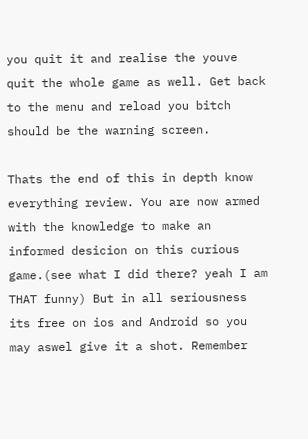you quit it and realise the youve quit the whole game as well. Get back to the menu and reload you bitch should be the warning screen.

Thats the end of this in depth know everything review. You are now armed with the knowledge to make an informed desicion on this curious game.(see what I did there? yeah I am THAT funny) But in all seriousness its free on ios and Android so you may aswel give it a shot. Remember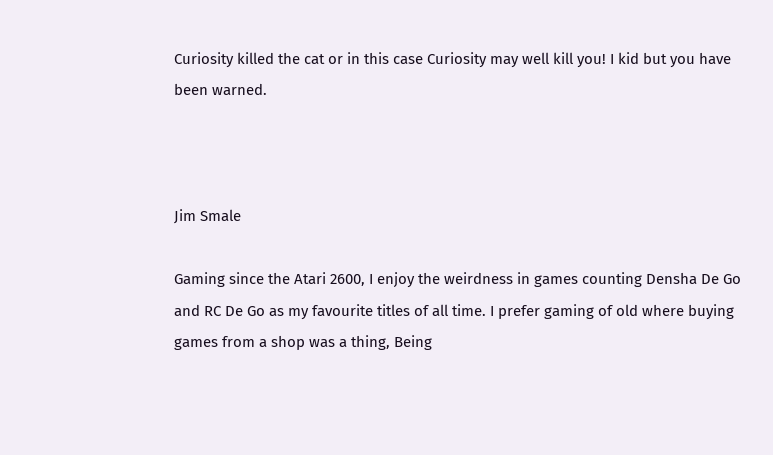Curiosity killed the cat or in this case Curiosity may well kill you! I kid but you have been warned.



Jim Smale

Gaming since the Atari 2600, I enjoy the weirdness in games counting Densha De Go and RC De Go as my favourite titles of all time. I prefer gaming of old where buying games from a shop was a thing, Being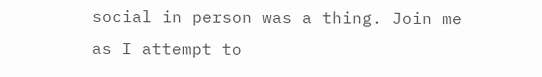social in person was a thing. Join me as I attempt to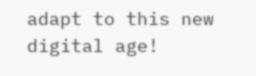adapt to this new digital age!